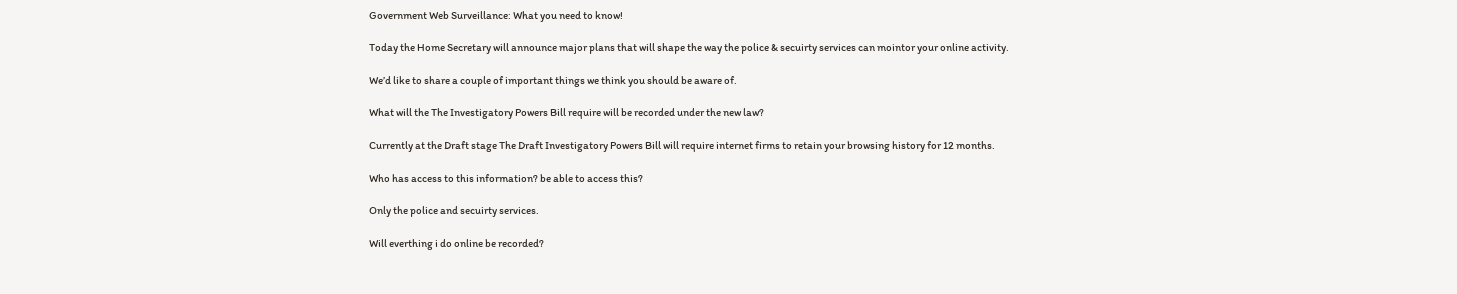Government Web Surveillance: What you need to know!

Today the Home Secretary will announce major plans that will shape the way the police & secuirty services can mointor your online activity.

We’d like to share a couple of important things we think you should be aware of.

What will the The Investigatory Powers Bill require will be recorded under the new law?

Currently at the Draft stage The Draft Investigatory Powers Bill will require internet firms to retain your browsing history for 12 months.

Who has access to this information? be able to access this?

Only the police and secuirty services.

Will everthing i do online be recorded?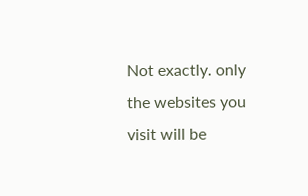Not exactly. only the websites you visit will be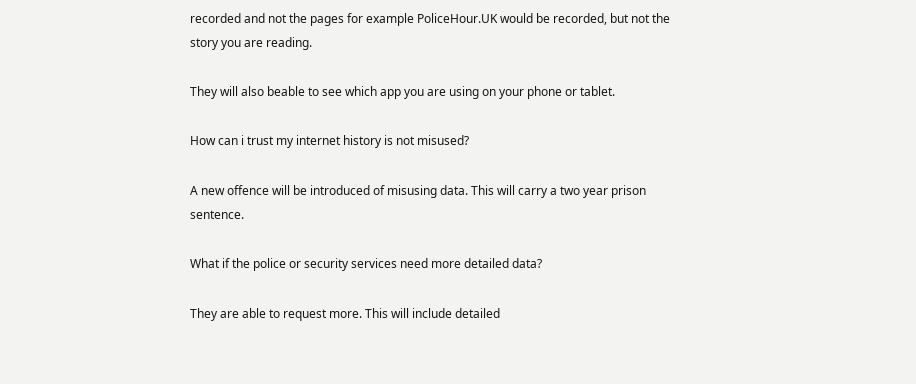recorded and not the pages for example PoliceHour.UK would be recorded, but not the story you are reading.

They will also beable to see which app you are using on your phone or tablet.

How can i trust my internet history is not misused?

A new offence will be introduced of misusing data. This will carry a two year prison sentence.

What if the police or security services need more detailed data?

They are able to request more. This will include detailed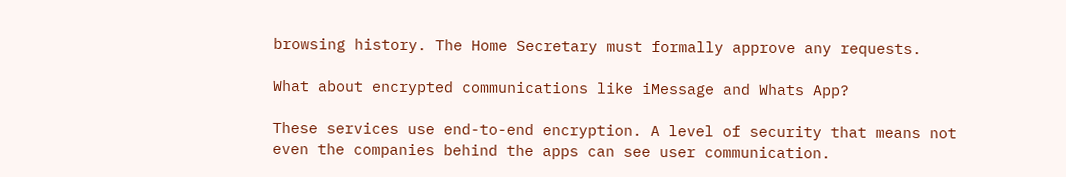browsing history. The Home Secretary must formally approve any requests.

What about encrypted communications like iMessage and Whats App?

These services use end-to-end encryption. A level of security that means not even the companies behind the apps can see user communication.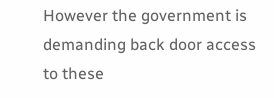However the government is demanding back door access to these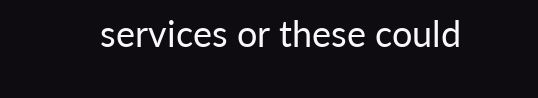services or these could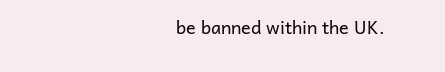be banned within the UK.